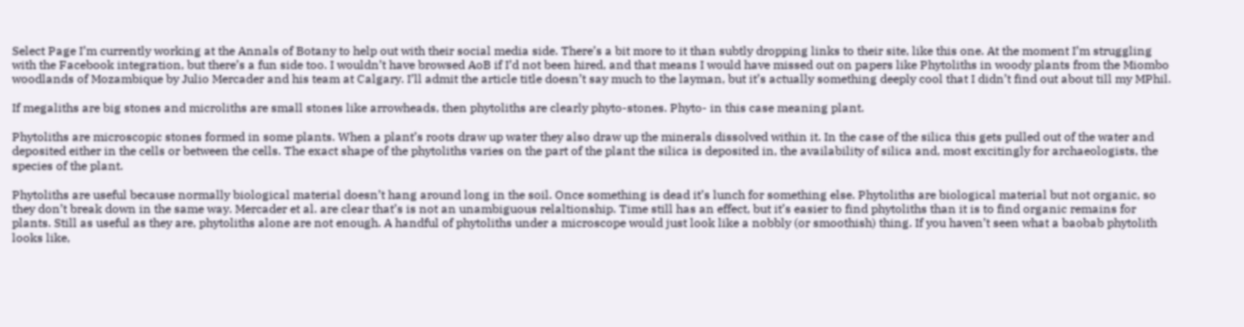Select Page I’m currently working at the Annals of Botany to help out with their social media side. There’s a bit more to it than subtly dropping links to their site, like this one. At the moment I’m struggling with the Facebook integration, but there’s a fun side too. I wouldn’t have browsed AoB if I’d not been hired, and that means I would have missed out on papers like Phytoliths in woody plants from the Miombo woodlands of Mozambique by Julio Mercader and his team at Calgary. I’ll admit the article title doesn’t say much to the layman, but it’s actually something deeply cool that I didn’t find out about till my MPhil.

If megaliths are big stones and microliths are small stones like arrowheads, then phytoliths are clearly phyto-stones. Phyto- in this case meaning plant.

Phytoliths are microscopic stones formed in some plants. When a plant’s roots draw up water they also draw up the minerals dissolved within it. In the case of the silica this gets pulled out of the water and deposited either in the cells or between the cells. The exact shape of the phytoliths varies on the part of the plant the silica is deposited in, the availability of silica and, most excitingly for archaeologists, the species of the plant.

Phytoliths are useful because normally biological material doesn’t hang around long in the soil. Once something is dead it’s lunch for something else. Phytoliths are biological material but not organic, so they don’t break down in the same way. Mercader et al. are clear that’s is not an unambiguous relaltionship. Time still has an effect, but it’s easier to find phytoliths than it is to find organic remains for plants. Still as useful as they are, phytoliths alone are not enough. A handful of phytoliths under a microscope would just look like a nobbly (or smoothish) thing. If you haven’t seen what a baobab phytolith looks like,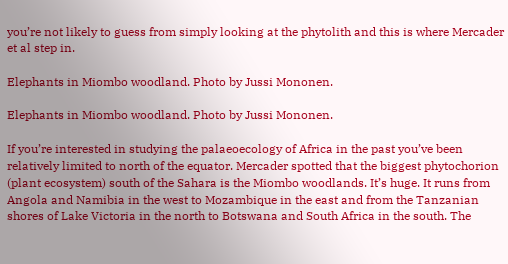you’re not likely to guess from simply looking at the phytolith and this is where Mercader et al step in.

Elephants in Miombo woodland. Photo by Jussi Mononen.

Elephants in Miombo woodland. Photo by Jussi Mononen.

If you’re interested in studying the palaeoecology of Africa in the past you’ve been relatively limited to north of the equator. Mercader spotted that the biggest phytochorion (plant ecosystem) south of the Sahara is the Miombo woodlands. It’s huge. It runs from Angola and Namibia in the west to Mozambique in the east and from the Tanzanian shores of Lake Victoria in the north to Botswana and South Africa in the south. The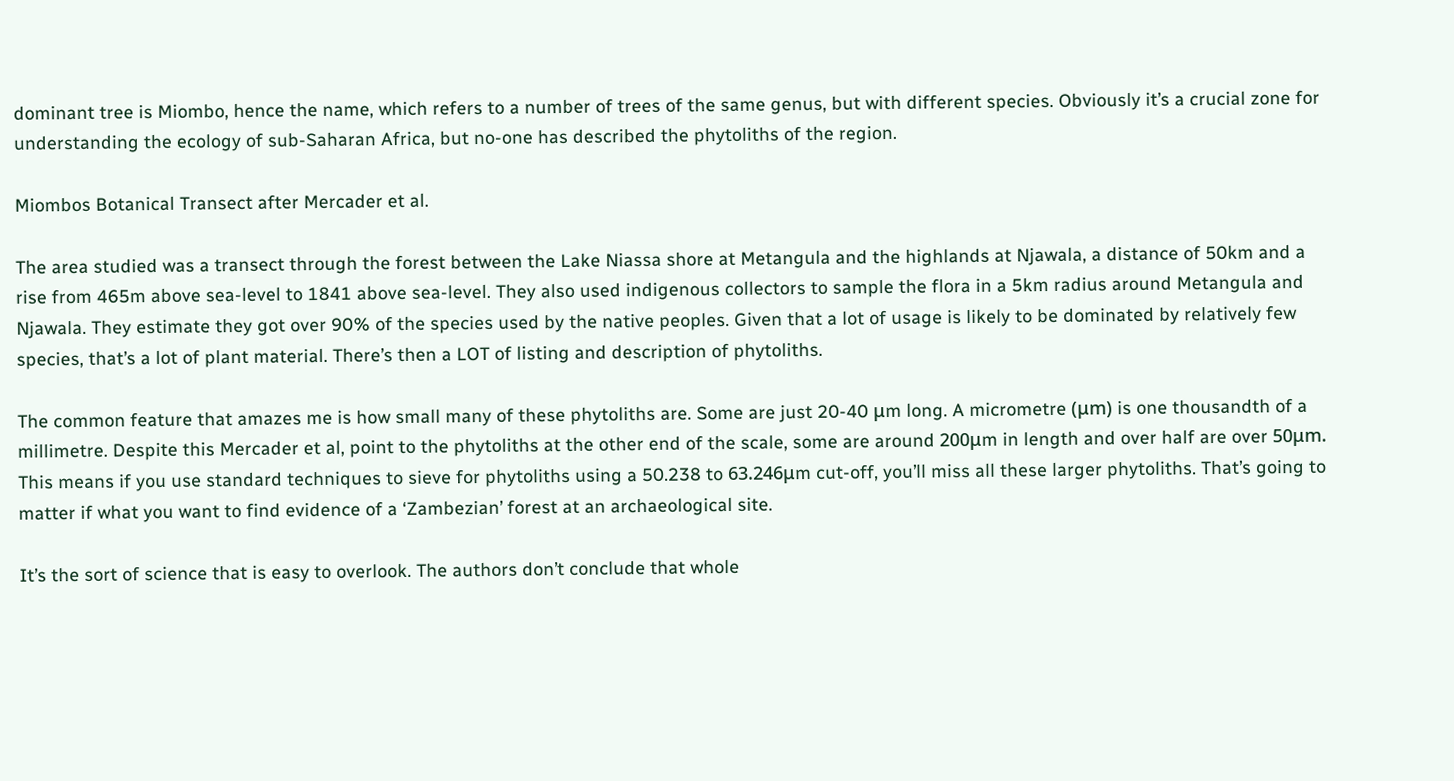dominant tree is Miombo, hence the name, which refers to a number of trees of the same genus, but with different species. Obviously it’s a crucial zone for understanding the ecology of sub-Saharan Africa, but no-one has described the phytoliths of the region.

Miombos Botanical Transect after Mercader et al.

The area studied was a transect through the forest between the Lake Niassa shore at Metangula and the highlands at Njawala, a distance of 50km and a rise from 465m above sea-level to 1841 above sea-level. They also used indigenous collectors to sample the flora in a 5km radius around Metangula and Njawala. They estimate they got over 90% of the species used by the native peoples. Given that a lot of usage is likely to be dominated by relatively few species, that’s a lot of plant material. There’s then a LOT of listing and description of phytoliths.

The common feature that amazes me is how small many of these phytoliths are. Some are just 20-40 μm long. A micrometre (μm) is one thousandth of a millimetre. Despite this Mercader et al, point to the phytoliths at the other end of the scale, some are around 200μm in length and over half are over 50μm. This means if you use standard techniques to sieve for phytoliths using a 50.238 to 63.246μm cut-off, you’ll miss all these larger phytoliths. That’s going to matter if what you want to find evidence of a ‘Zambezian’ forest at an archaeological site.

It’s the sort of science that is easy to overlook. The authors don’t conclude that whole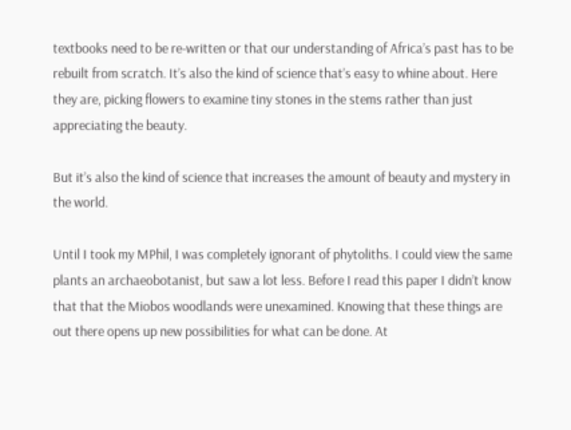textbooks need to be re-written or that our understanding of Africa’s past has to be rebuilt from scratch. It’s also the kind of science that’s easy to whine about. Here they are, picking flowers to examine tiny stones in the stems rather than just appreciating the beauty.

But it’s also the kind of science that increases the amount of beauty and mystery in the world.

Until I took my MPhil, I was completely ignorant of phytoliths. I could view the same plants an archaeobotanist, but saw a lot less. Before I read this paper I didn’t know that that the Miobos woodlands were unexamined. Knowing that these things are out there opens up new possibilities for what can be done. At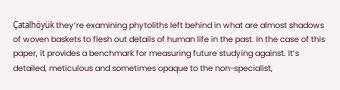Çatalhöyük they’re examining phytoliths left behind in what are almost shadows of woven baskets to flesh out details of human life in the past. In the case of this paper, it provides a benchmark for measuring future studying against. It’s detailed, meticulous and sometimes opaque to the non-specialist,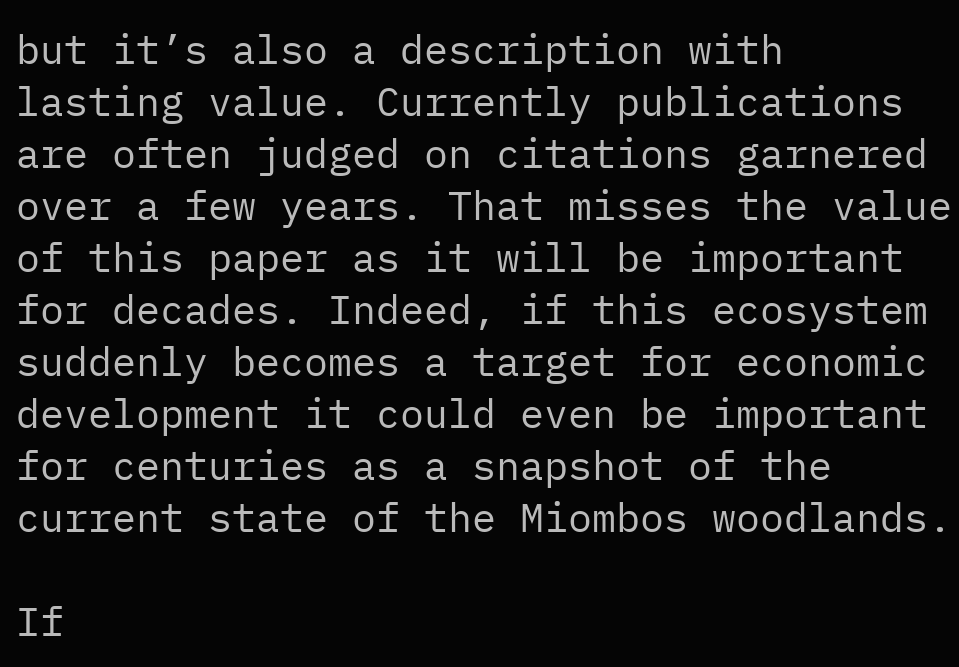but it’s also a description with lasting value. Currently publications are often judged on citations garnered over a few years. That misses the value of this paper as it will be important for decades. Indeed, if this ecosystem suddenly becomes a target for economic development it could even be important for centuries as a snapshot of the current state of the Miombos woodlands.

If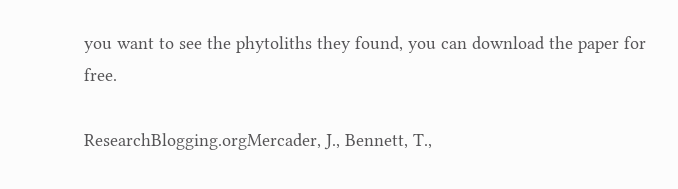you want to see the phytoliths they found, you can download the paper for free.

ResearchBlogging.orgMercader, J., Bennett, T.,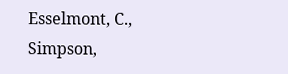Esselmont, C., Simpson,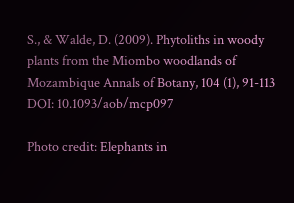S., & Walde, D. (2009). Phytoliths in woody plants from the Miombo woodlands of Mozambique Annals of Botany, 104 (1), 91-113 DOI: 10.1093/aob/mcp097

Photo credit: Elephants in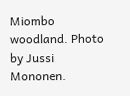Miombo woodland. Photo by Jussi Mononen.